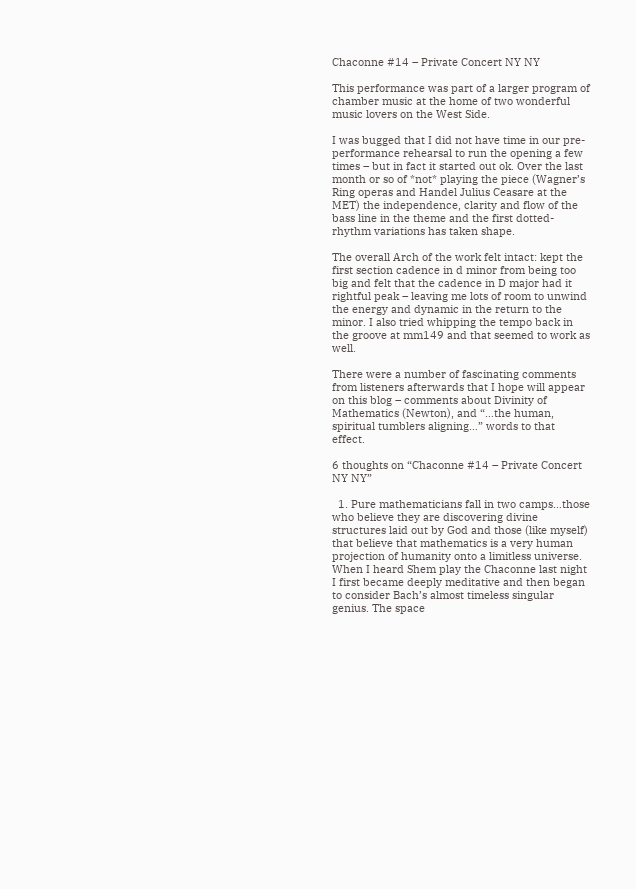Chaconne #14 – Private Concert NY NY

This performance was part of a larger program of chamber music at the home of two wonderful music lovers on the West Side.

I was bugged that I did not have time in our pre-performance rehearsal to run the opening a few times – but in fact it started out ok. Over the last month or so of *not* playing the piece (Wagner’s Ring operas and Handel Julius Ceasare at the MET) the independence, clarity and flow of the bass line in the theme and the first dotted-rhythm variations has taken shape.

The overall Arch of the work felt intact: kept the first section cadence in d minor from being too big and felt that the cadence in D major had it rightful peak – leaving me lots of room to unwind the energy and dynamic in the return to the minor. I also tried whipping the tempo back in the groove at mm149 and that seemed to work as well.

There were a number of fascinating comments from listeners afterwards that I hope will appear on this blog – comments about Divinity of Mathematics (Newton), and “…the human, spiritual tumblers aligning…” words to that effect.

6 thoughts on “Chaconne #14 – Private Concert NY NY”

  1. Pure mathematicians fall in two camps…those who believe they are discovering divine structures laid out by God and those (like myself) that believe that mathematics is a very human projection of humanity onto a limitless universe. When I heard Shem play the Chaconne last night I first became deeply meditative and then began to consider Bach’s almost timeless singular genius. The space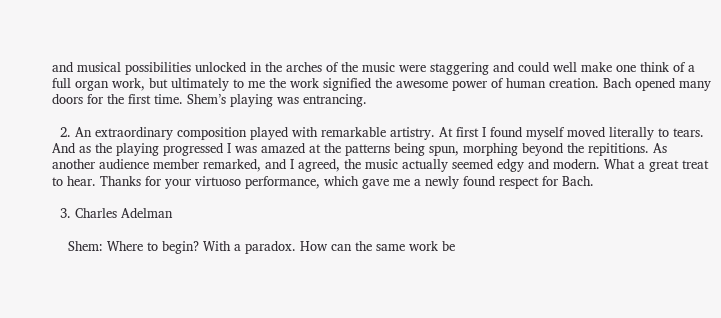and musical possibilities unlocked in the arches of the music were staggering and could well make one think of a full organ work, but ultimately to me the work signified the awesome power of human creation. Bach opened many doors for the first time. Shem’s playing was entrancing.

  2. An extraordinary composition played with remarkable artistry. At first I found myself moved literally to tears. And as the playing progressed I was amazed at the patterns being spun, morphing beyond the repititions. As another audience member remarked, and I agreed, the music actually seemed edgy and modern. What a great treat to hear. Thanks for your virtuoso performance, which gave me a newly found respect for Bach.

  3. Charles Adelman

    Shem: Where to begin? With a paradox. How can the same work be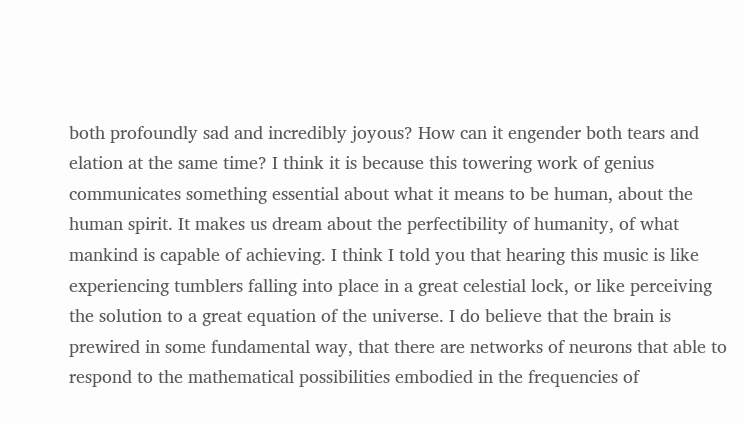both profoundly sad and incredibly joyous? How can it engender both tears and elation at the same time? I think it is because this towering work of genius communicates something essential about what it means to be human, about the human spirit. It makes us dream about the perfectibility of humanity, of what mankind is capable of achieving. I think I told you that hearing this music is like experiencing tumblers falling into place in a great celestial lock, or like perceiving the solution to a great equation of the universe. I do believe that the brain is prewired in some fundamental way, that there are networks of neurons that able to respond to the mathematical possibilities embodied in the frequencies of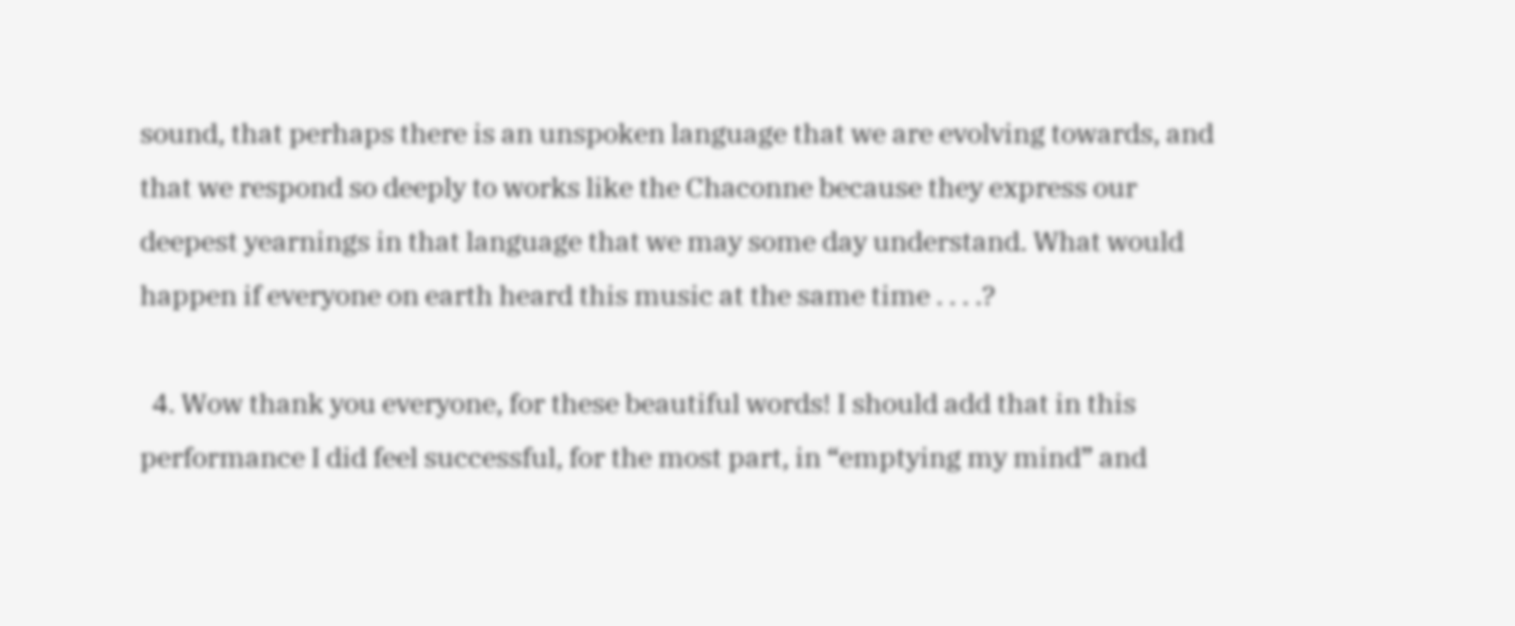sound, that perhaps there is an unspoken language that we are evolving towards, and that we respond so deeply to works like the Chaconne because they express our deepest yearnings in that language that we may some day understand. What would happen if everyone on earth heard this music at the same time . . . .?

  4. Wow thank you everyone, for these beautiful words! I should add that in this performance I did feel successful, for the most part, in “emptying my mind” and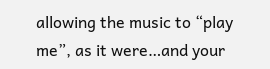allowing the music to “play me”, as it were…and your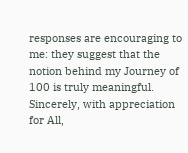responses are encouraging to me: they suggest that the notion behind my Journey of 100 is truly meaningful. Sincerely, with appreciation for All,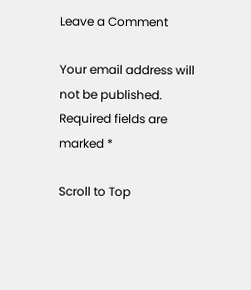Leave a Comment

Your email address will not be published. Required fields are marked *

Scroll to Top